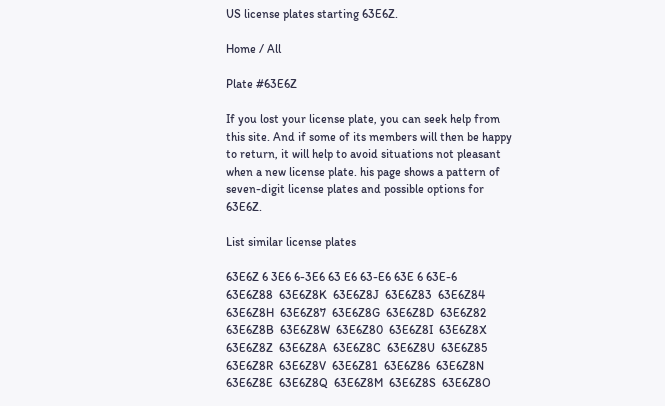US license plates starting 63E6Z.

Home / All

Plate #63E6Z

If you lost your license plate, you can seek help from this site. And if some of its members will then be happy to return, it will help to avoid situations not pleasant when a new license plate. his page shows a pattern of seven-digit license plates and possible options for 63E6Z.

List similar license plates

63E6Z 6 3E6 6-3E6 63 E6 63-E6 63E 6 63E-6
63E6Z88  63E6Z8K  63E6Z8J  63E6Z83  63E6Z84  63E6Z8H  63E6Z87  63E6Z8G  63E6Z8D  63E6Z82  63E6Z8B  63E6Z8W  63E6Z80  63E6Z8I  63E6Z8X  63E6Z8Z  63E6Z8A  63E6Z8C  63E6Z8U  63E6Z85  63E6Z8R  63E6Z8V  63E6Z81  63E6Z86  63E6Z8N  63E6Z8E  63E6Z8Q  63E6Z8M  63E6Z8S  63E6Z8O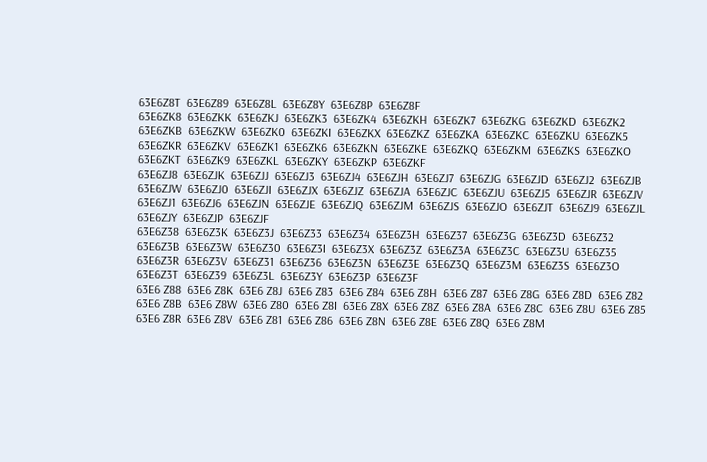63E6Z8T  63E6Z89  63E6Z8L  63E6Z8Y  63E6Z8P  63E6Z8F
63E6ZK8  63E6ZKK  63E6ZKJ  63E6ZK3  63E6ZK4  63E6ZKH  63E6ZK7  63E6ZKG  63E6ZKD  63E6ZK2  63E6ZKB  63E6ZKW  63E6ZK0  63E6ZKI  63E6ZKX  63E6ZKZ  63E6ZKA  63E6ZKC  63E6ZKU  63E6ZK5  63E6ZKR  63E6ZKV  63E6ZK1  63E6ZK6  63E6ZKN  63E6ZKE  63E6ZKQ  63E6ZKM  63E6ZKS  63E6ZKO  63E6ZKT  63E6ZK9  63E6ZKL  63E6ZKY  63E6ZKP  63E6ZKF
63E6ZJ8  63E6ZJK  63E6ZJJ  63E6ZJ3  63E6ZJ4  63E6ZJH  63E6ZJ7  63E6ZJG  63E6ZJD  63E6ZJ2  63E6ZJB  63E6ZJW  63E6ZJ0  63E6ZJI  63E6ZJX  63E6ZJZ  63E6ZJA  63E6ZJC  63E6ZJU  63E6ZJ5  63E6ZJR  63E6ZJV  63E6ZJ1  63E6ZJ6  63E6ZJN  63E6ZJE  63E6ZJQ  63E6ZJM  63E6ZJS  63E6ZJO  63E6ZJT  63E6ZJ9  63E6ZJL  63E6ZJY  63E6ZJP  63E6ZJF
63E6Z38  63E6Z3K  63E6Z3J  63E6Z33  63E6Z34  63E6Z3H  63E6Z37  63E6Z3G  63E6Z3D  63E6Z32  63E6Z3B  63E6Z3W  63E6Z30  63E6Z3I  63E6Z3X  63E6Z3Z  63E6Z3A  63E6Z3C  63E6Z3U  63E6Z35  63E6Z3R  63E6Z3V  63E6Z31  63E6Z36  63E6Z3N  63E6Z3E  63E6Z3Q  63E6Z3M  63E6Z3S  63E6Z3O  63E6Z3T  63E6Z39  63E6Z3L  63E6Z3Y  63E6Z3P  63E6Z3F
63E6 Z88  63E6 Z8K  63E6 Z8J  63E6 Z83  63E6 Z84  63E6 Z8H  63E6 Z87  63E6 Z8G  63E6 Z8D  63E6 Z82  63E6 Z8B  63E6 Z8W  63E6 Z80  63E6 Z8I  63E6 Z8X  63E6 Z8Z  63E6 Z8A  63E6 Z8C  63E6 Z8U  63E6 Z85  63E6 Z8R  63E6 Z8V  63E6 Z81  63E6 Z86  63E6 Z8N  63E6 Z8E  63E6 Z8Q  63E6 Z8M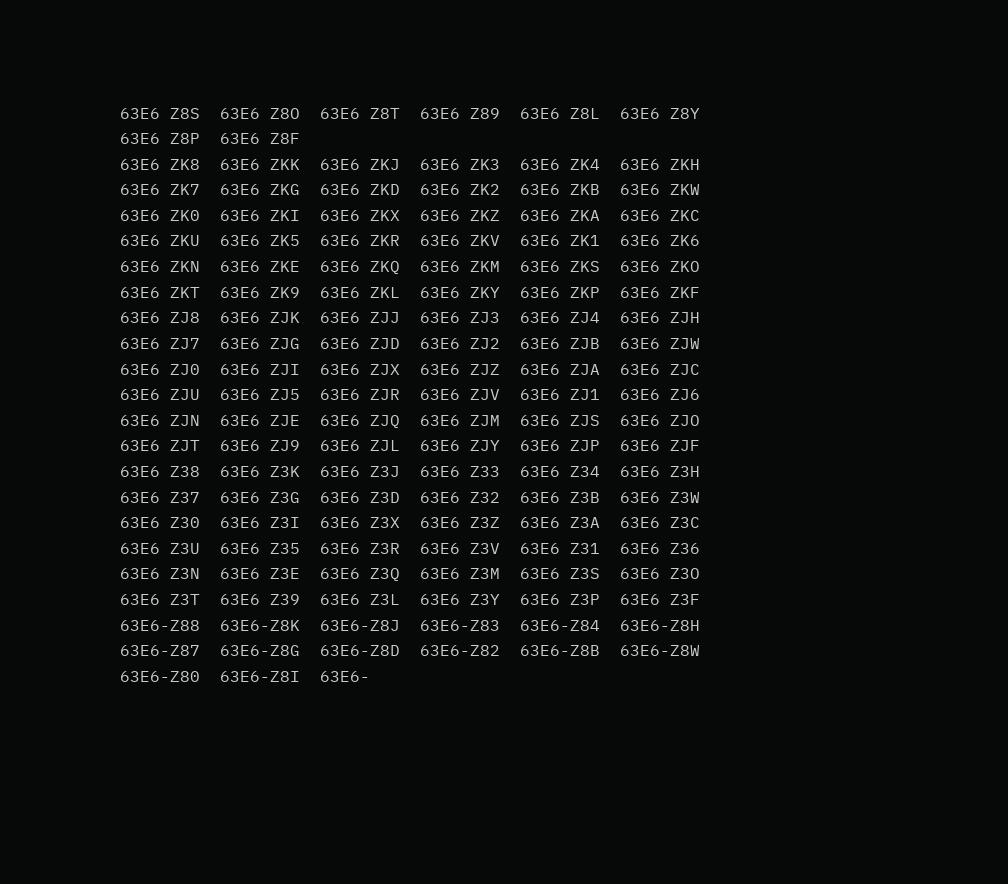63E6 Z8S  63E6 Z8O  63E6 Z8T  63E6 Z89  63E6 Z8L  63E6 Z8Y  63E6 Z8P  63E6 Z8F
63E6 ZK8  63E6 ZKK  63E6 ZKJ  63E6 ZK3  63E6 ZK4  63E6 ZKH  63E6 ZK7  63E6 ZKG  63E6 ZKD  63E6 ZK2  63E6 ZKB  63E6 ZKW  63E6 ZK0  63E6 ZKI  63E6 ZKX  63E6 ZKZ  63E6 ZKA  63E6 ZKC  63E6 ZKU  63E6 ZK5  63E6 ZKR  63E6 ZKV  63E6 ZK1  63E6 ZK6  63E6 ZKN  63E6 ZKE  63E6 ZKQ  63E6 ZKM  63E6 ZKS  63E6 ZKO  63E6 ZKT  63E6 ZK9  63E6 ZKL  63E6 ZKY  63E6 ZKP  63E6 ZKF
63E6 ZJ8  63E6 ZJK  63E6 ZJJ  63E6 ZJ3  63E6 ZJ4  63E6 ZJH  63E6 ZJ7  63E6 ZJG  63E6 ZJD  63E6 ZJ2  63E6 ZJB  63E6 ZJW  63E6 ZJ0  63E6 ZJI  63E6 ZJX  63E6 ZJZ  63E6 ZJA  63E6 ZJC  63E6 ZJU  63E6 ZJ5  63E6 ZJR  63E6 ZJV  63E6 ZJ1  63E6 ZJ6  63E6 ZJN  63E6 ZJE  63E6 ZJQ  63E6 ZJM  63E6 ZJS  63E6 ZJO  63E6 ZJT  63E6 ZJ9  63E6 ZJL  63E6 ZJY  63E6 ZJP  63E6 ZJF
63E6 Z38  63E6 Z3K  63E6 Z3J  63E6 Z33  63E6 Z34  63E6 Z3H  63E6 Z37  63E6 Z3G  63E6 Z3D  63E6 Z32  63E6 Z3B  63E6 Z3W  63E6 Z30  63E6 Z3I  63E6 Z3X  63E6 Z3Z  63E6 Z3A  63E6 Z3C  63E6 Z3U  63E6 Z35  63E6 Z3R  63E6 Z3V  63E6 Z31  63E6 Z36  63E6 Z3N  63E6 Z3E  63E6 Z3Q  63E6 Z3M  63E6 Z3S  63E6 Z3O  63E6 Z3T  63E6 Z39  63E6 Z3L  63E6 Z3Y  63E6 Z3P  63E6 Z3F
63E6-Z88  63E6-Z8K  63E6-Z8J  63E6-Z83  63E6-Z84  63E6-Z8H  63E6-Z87  63E6-Z8G  63E6-Z8D  63E6-Z82  63E6-Z8B  63E6-Z8W  63E6-Z80  63E6-Z8I  63E6-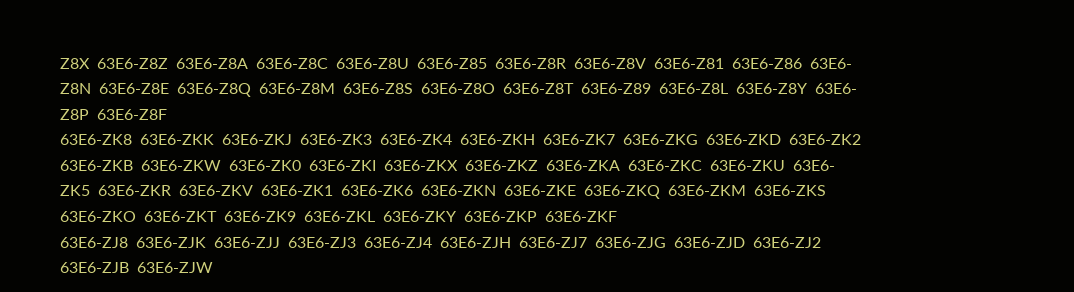Z8X  63E6-Z8Z  63E6-Z8A  63E6-Z8C  63E6-Z8U  63E6-Z85  63E6-Z8R  63E6-Z8V  63E6-Z81  63E6-Z86  63E6-Z8N  63E6-Z8E  63E6-Z8Q  63E6-Z8M  63E6-Z8S  63E6-Z8O  63E6-Z8T  63E6-Z89  63E6-Z8L  63E6-Z8Y  63E6-Z8P  63E6-Z8F
63E6-ZK8  63E6-ZKK  63E6-ZKJ  63E6-ZK3  63E6-ZK4  63E6-ZKH  63E6-ZK7  63E6-ZKG  63E6-ZKD  63E6-ZK2  63E6-ZKB  63E6-ZKW  63E6-ZK0  63E6-ZKI  63E6-ZKX  63E6-ZKZ  63E6-ZKA  63E6-ZKC  63E6-ZKU  63E6-ZK5  63E6-ZKR  63E6-ZKV  63E6-ZK1  63E6-ZK6  63E6-ZKN  63E6-ZKE  63E6-ZKQ  63E6-ZKM  63E6-ZKS  63E6-ZKO  63E6-ZKT  63E6-ZK9  63E6-ZKL  63E6-ZKY  63E6-ZKP  63E6-ZKF
63E6-ZJ8  63E6-ZJK  63E6-ZJJ  63E6-ZJ3  63E6-ZJ4  63E6-ZJH  63E6-ZJ7  63E6-ZJG  63E6-ZJD  63E6-ZJ2  63E6-ZJB  63E6-ZJW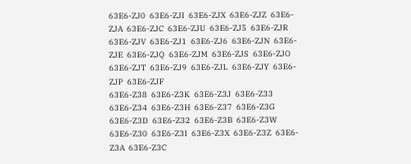63E6-ZJ0  63E6-ZJI  63E6-ZJX  63E6-ZJZ  63E6-ZJA  63E6-ZJC  63E6-ZJU  63E6-ZJ5  63E6-ZJR  63E6-ZJV  63E6-ZJ1  63E6-ZJ6  63E6-ZJN  63E6-ZJE  63E6-ZJQ  63E6-ZJM  63E6-ZJS  63E6-ZJO  63E6-ZJT  63E6-ZJ9  63E6-ZJL  63E6-ZJY  63E6-ZJP  63E6-ZJF
63E6-Z38  63E6-Z3K  63E6-Z3J  63E6-Z33  63E6-Z34  63E6-Z3H  63E6-Z37  63E6-Z3G  63E6-Z3D  63E6-Z32  63E6-Z3B  63E6-Z3W  63E6-Z30  63E6-Z3I  63E6-Z3X  63E6-Z3Z  63E6-Z3A  63E6-Z3C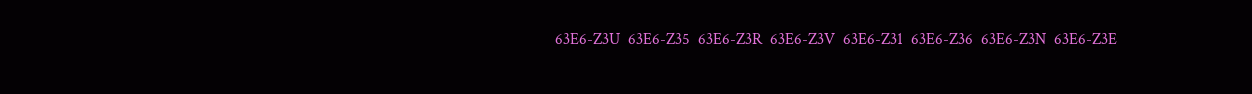63E6-Z3U  63E6-Z35  63E6-Z3R  63E6-Z3V  63E6-Z31  63E6-Z36  63E6-Z3N  63E6-Z3E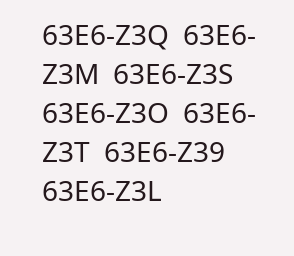63E6-Z3Q  63E6-Z3M  63E6-Z3S  63E6-Z3O  63E6-Z3T  63E6-Z39  63E6-Z3L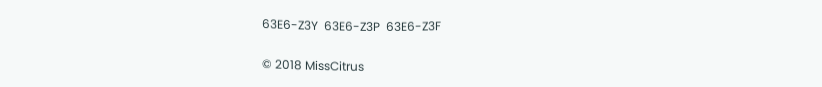63E6-Z3Y  63E6-Z3P  63E6-Z3F

© 2018 MissCitrus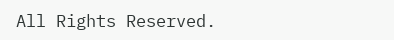All Rights Reserved.